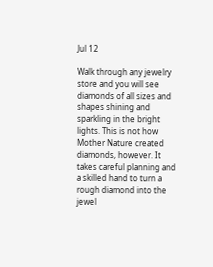Jul 12

Walk through any jewelry store and you will see diamonds of all sizes and shapes shining and sparkling in the bright lights. This is not how Mother Nature created diamonds, however. It takes careful planning and a skilled hand to turn a rough diamond into the jewel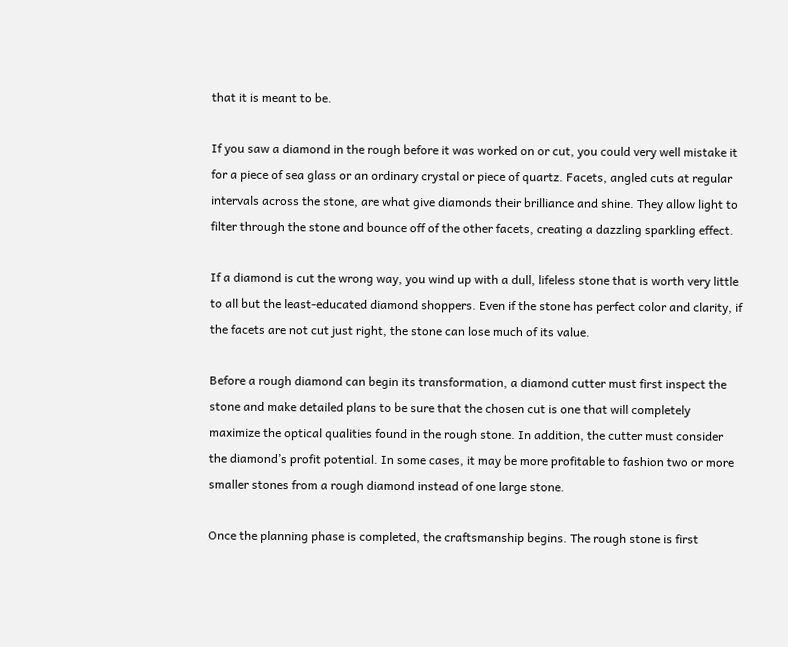that it is meant to be.

If you saw a diamond in the rough before it was worked on or cut, you could very well mistake it for a piece of sea glass or an ordinary crystal or piece of quartz. Facets, angled cuts at regular intervals across the stone, are what give diamonds their brilliance and shine. They allow light to filter through the stone and bounce off of the other facets, creating a dazzling sparkling effect.

If a diamond is cut the wrong way, you wind up with a dull, lifeless stone that is worth very little to all but the least-educated diamond shoppers. Even if the stone has perfect color and clarity, if the facets are not cut just right, the stone can lose much of its value.

Before a rough diamond can begin its transformation, a diamond cutter must first inspect the stone and make detailed plans to be sure that the chosen cut is one that will completely maximize the optical qualities found in the rough stone. In addition, the cutter must consider the diamond’s profit potential. In some cases, it may be more profitable to fashion two or more smaller stones from a rough diamond instead of one large stone.

Once the planning phase is completed, the craftsmanship begins. The rough stone is first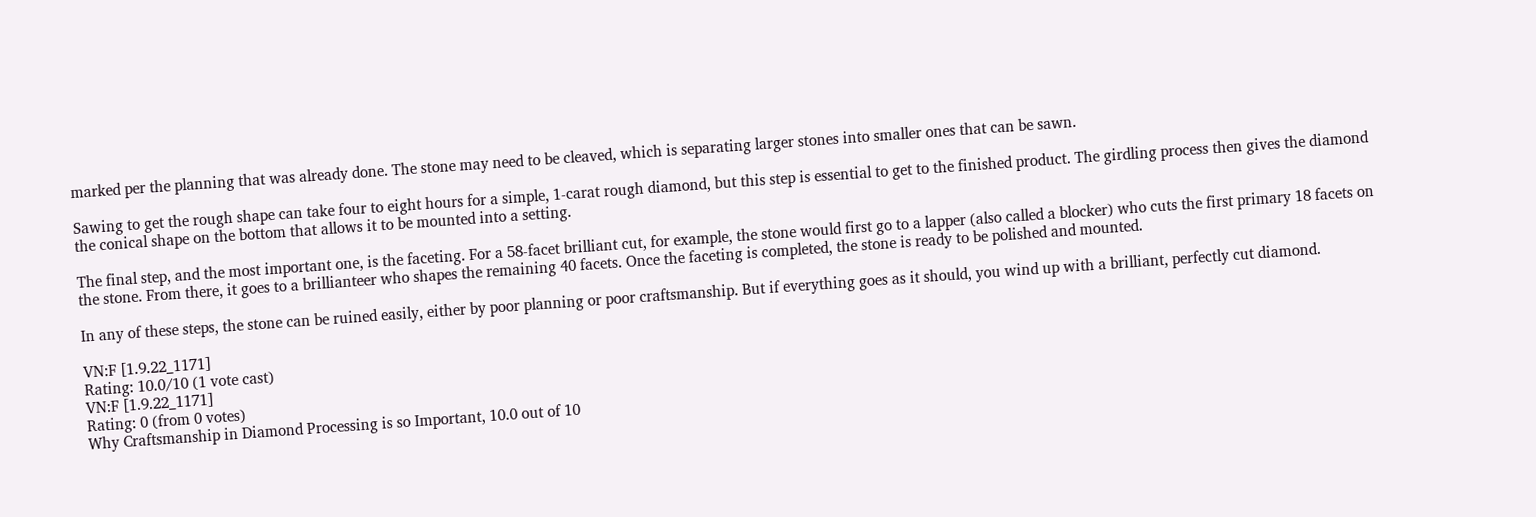marked per the planning that was already done. The stone may need to be cleaved, which is separating larger stones into smaller ones that can be sawn.

Sawing to get the rough shape can take four to eight hours for a simple, 1-carat rough diamond, but this step is essential to get to the finished product. The girdling process then gives the diamond the conical shape on the bottom that allows it to be mounted into a setting.

The final step, and the most important one, is the faceting. For a 58-facet brilliant cut, for example, the stone would first go to a lapper (also called a blocker) who cuts the first primary 18 facets on the stone. From there, it goes to a brillianteer who shapes the remaining 40 facets. Once the faceting is completed, the stone is ready to be polished and mounted.

In any of these steps, the stone can be ruined easily, either by poor planning or poor craftsmanship. But if everything goes as it should, you wind up with a brilliant, perfectly cut diamond.

VN:F [1.9.22_1171]
Rating: 10.0/10 (1 vote cast)
VN:F [1.9.22_1171]
Rating: 0 (from 0 votes)
Why Craftsmanship in Diamond Processing is so Important, 10.0 out of 10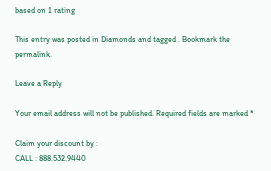based on 1 rating

This entry was posted in Diamonds and tagged . Bookmark the permalink.

Leave a Reply

Your email address will not be published. Required fields are marked *

Claim your discount by :
CALL : 888.532.9440